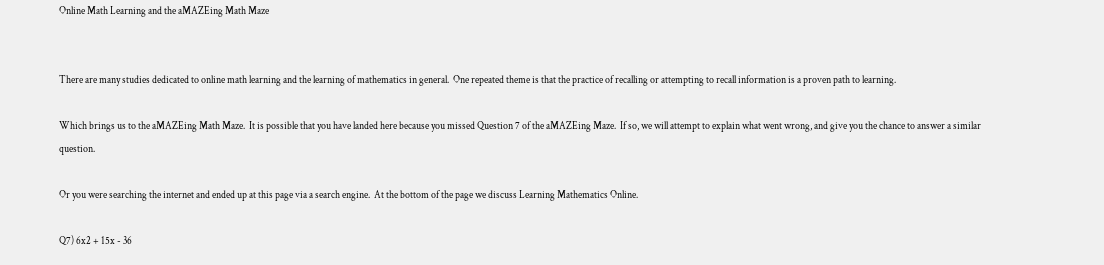Online Math Learning and the aMAZEing Math Maze


There are many studies dedicated to online math learning and the learning of mathematics in general.  One repeated theme is that the practice of recalling or attempting to recall information is a proven path to learning.

Which brings us to the aMAZEing Math Maze.  It is possible that you have landed here because you missed Question 7 of the aMAZEing Maze.  If so, we will attempt to explain what went wrong, and give you the chance to answer a similar question.

Or you were searching the internet and ended up at this page via a search engine.  At the bottom of the page we discuss Learning Mathematics Online.

Q7) 6x2 + 15x - 36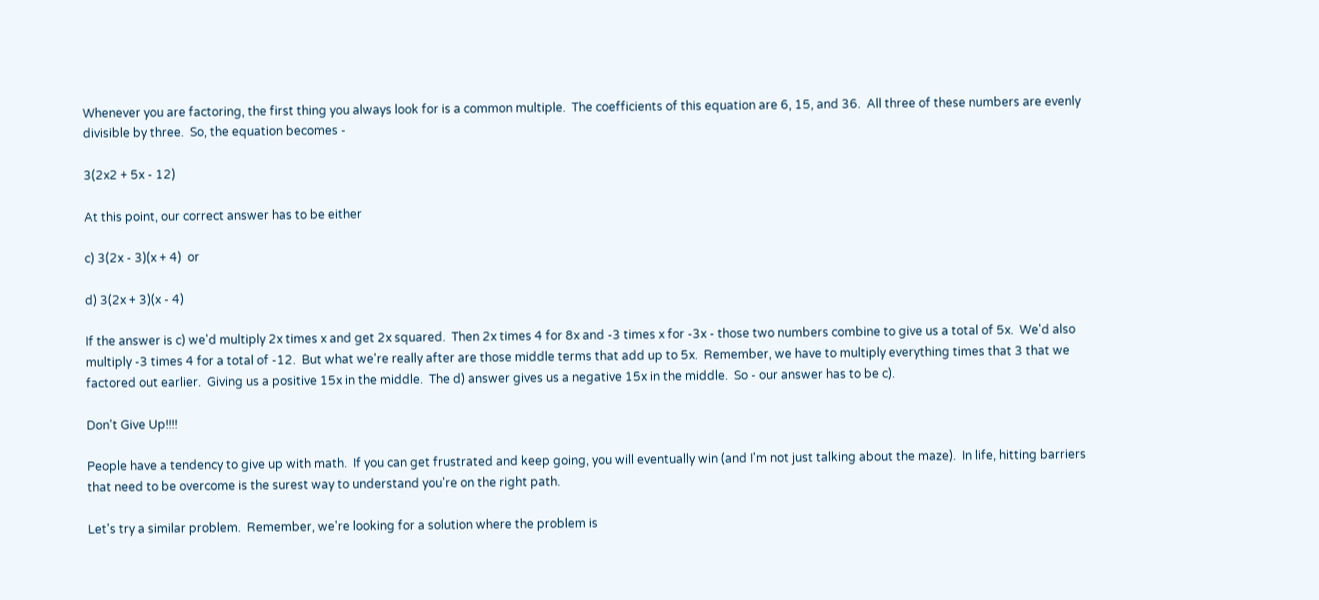Whenever you are factoring, the first thing you always look for is a common multiple.  The coefficients of this equation are 6, 15, and 36.  All three of these numbers are evenly divisible by three.  So, the equation becomes -

3(2x2 + 5x - 12)

At this point, our correct answer has to be either

c) 3(2x - 3)(x + 4)  or

d) 3(2x + 3)(x - 4)

If the answer is c) we'd multiply 2x times x and get 2x squared.  Then 2x times 4 for 8x and -3 times x for -3x - those two numbers combine to give us a total of 5x.  We'd also multiply -3 times 4 for a total of -12.  But what we're really after are those middle terms that add up to 5x.  Remember, we have to multiply everything times that 3 that we factored out earlier.  Giving us a positive 15x in the middle.  The d) answer gives us a negative 15x in the middle.  So - our answer has to be c).

Don't Give Up!!!!

People have a tendency to give up with math.  If you can get frustrated and keep going, you will eventually win (and I'm not just talking about the maze).  In life, hitting barriers that need to be overcome is the surest way to understand you're on the right path.

Let's try a similar problem.  Remember, we're looking for a solution where the problem is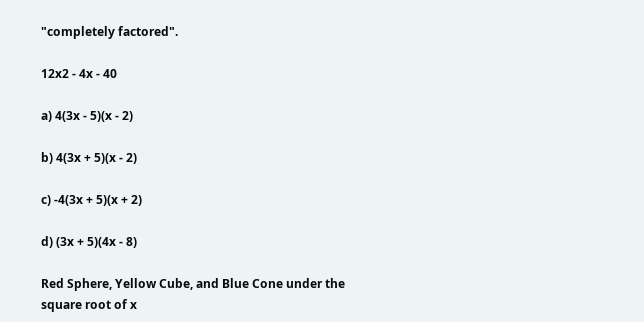"completely factored".

12x2 - 4x - 40

a) 4(3x - 5)(x - 2)

b) 4(3x + 5)(x - 2)

c) -4(3x + 5)(x + 2)

d) (3x + 5)(4x - 8)

Red Sphere, Yellow Cube, and Blue Cone under the square root of x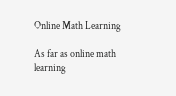Online Math Learning

As far as online math learning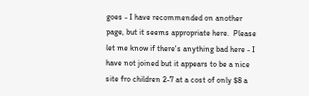goes - I have recommended on another page, but it seems appropriate here.  Please let me know if there's anything bad here - I have not joined but it appears to be a nice site fro children 2-7 at a cost of only $8 a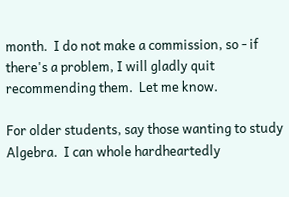month.  I do not make a commission, so - if there's a problem, I will gladly quit recommending them.  Let me know.

For older students, say those wanting to study Algebra.  I can whole hardheartedly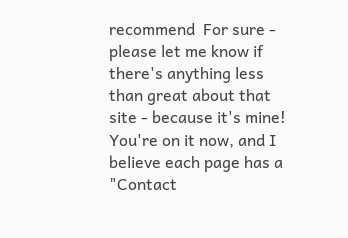recommend  For sure - please let me know if there's anything less than great about that site - because it's mine!  You're on it now, and I believe each page has a "Contact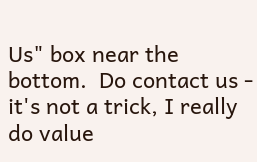Us" box near the bottom.  Do contact us - it's not a trick, I really do value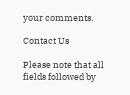your comments.

Contact Us

Please note that all fields followed by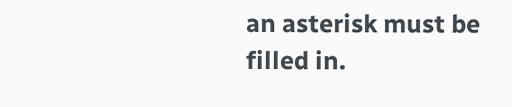an asterisk must be filled in.